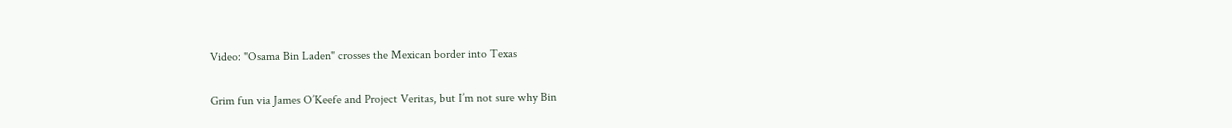Video: "Osama Bin Laden" crosses the Mexican border into Texas

Grim fun via James O’Keefe and Project Veritas, but I’m not sure why Bin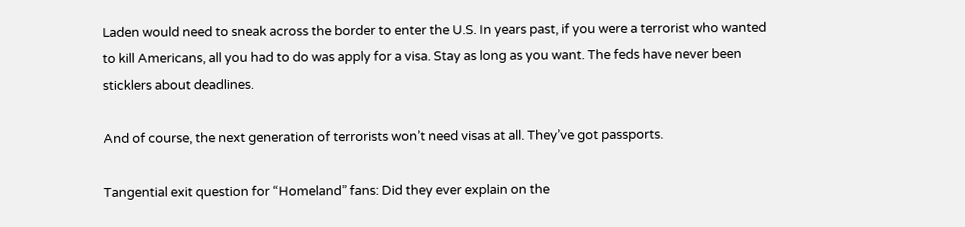Laden would need to sneak across the border to enter the U.S. In years past, if you were a terrorist who wanted to kill Americans, all you had to do was apply for a visa. Stay as long as you want. The feds have never been sticklers about deadlines.

And of course, the next generation of terrorists won’t need visas at all. They’ve got passports.

Tangential exit question for “Homeland” fans: Did they ever explain on the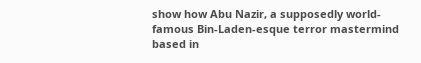show how Abu Nazir, a supposedly world-famous Bin-Laden-esque terror mastermind based in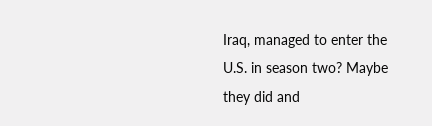Iraq, managed to enter the U.S. in season two? Maybe they did and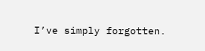I’ve simply forgotten.